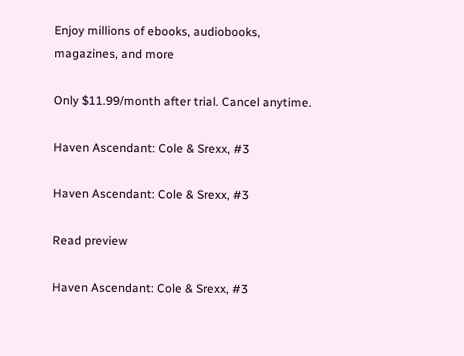Enjoy millions of ebooks, audiobooks, magazines, and more

Only $11.99/month after trial. Cancel anytime.

Haven Ascendant: Cole & Srexx, #3

Haven Ascendant: Cole & Srexx, #3

Read preview

Haven Ascendant: Cole & Srexx, #3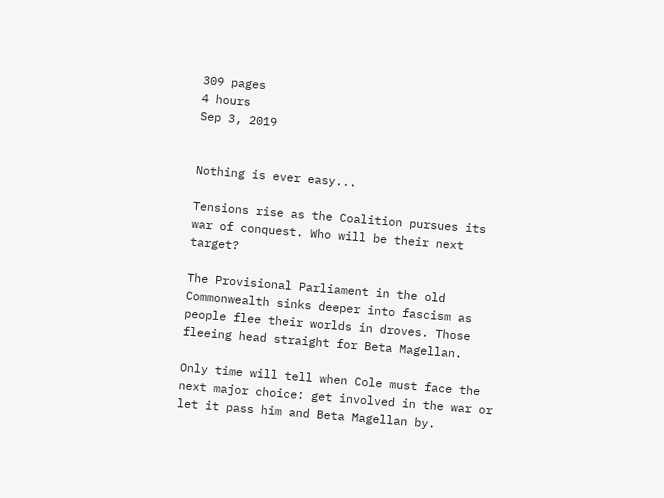309 pages
4 hours
Sep 3, 2019


Nothing is ever easy...

Tensions rise as the Coalition pursues its war of conquest. Who will be their next target?

The Provisional Parliament in the old Commonwealth sinks deeper into fascism as people flee their worlds in droves. Those fleeing head straight for Beta Magellan.

Only time will tell when Cole must face the next major choice: get involved in the war or let it pass him and Beta Magellan by.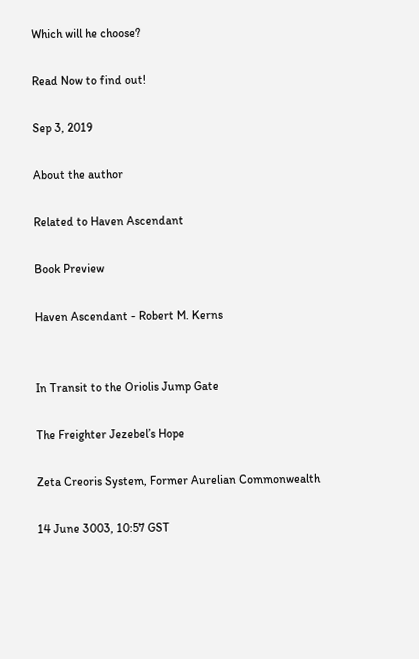Which will he choose?

Read Now to find out!

Sep 3, 2019

About the author

Related to Haven Ascendant

Book Preview

Haven Ascendant - Robert M. Kerns


In Transit to the Oriolis Jump Gate

The Freighter Jezebel’s Hope

Zeta Creoris System, Former Aurelian Commonwealth

14 June 3003, 10:57 GST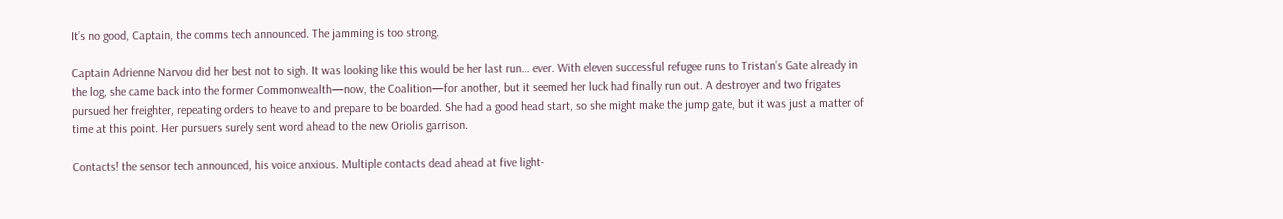It’s no good, Captain, the comms tech announced. The jamming is too strong.

Captain Adrienne Narvou did her best not to sigh. It was looking like this would be her last run… ever. With eleven successful refugee runs to Tristan’s Gate already in the log, she came back into the former Commonwealth—now, the Coalition—for another, but it seemed her luck had finally run out. A destroyer and two frigates pursued her freighter, repeating orders to heave to and prepare to be boarded. She had a good head start, so she might make the jump gate, but it was just a matter of time at this point. Her pursuers surely sent word ahead to the new Oriolis garrison.

Contacts! the sensor tech announced, his voice anxious. Multiple contacts dead ahead at five light-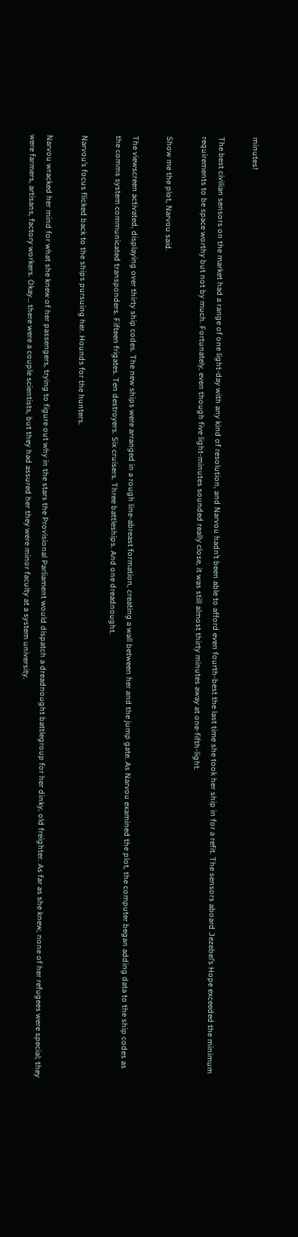minutes!

The best civilian sensors on the market had a range of one light-day with any kind of resolution, and Narvou hadn’t been able to afford even fourth-best the last time she took her ship in for a refit. The sensors aboard Jezebel’s Hope exceeded the minimum requirements to be space worthy but not by much. Fortunately, even though five light-minutes sounded really close, it was still almost thirty minutes away at one-fifth-light.

Show me the plot, Narvou said.

The viewscreen activated, displaying over thirty ship codes. The new ships were arranged in a rough line-abreast formation, creating a wall between her and the jump gate. As Narvou examined the plot, the computer began adding data to the ship codes as the comms system communicated transponders. Fifteen frigates. Ten destroyers. Six cruisers. Three battleships. And one dreadnought.

Narvou’s focus flicked back to the ships pursuing her. Hounds for the hunters.

Narvou wracked her mind for what she knew of her passengers, trying to figure out why in the stars the Provisional Parliament would dispatch a dreadnought battlegroup for her dinky, old freighter. As far as she knew, none of her refugees were special; they were farmers, artisans, factory workers. Okay… there were a couple scientists, but they had assured her they were minor faculty at a system university.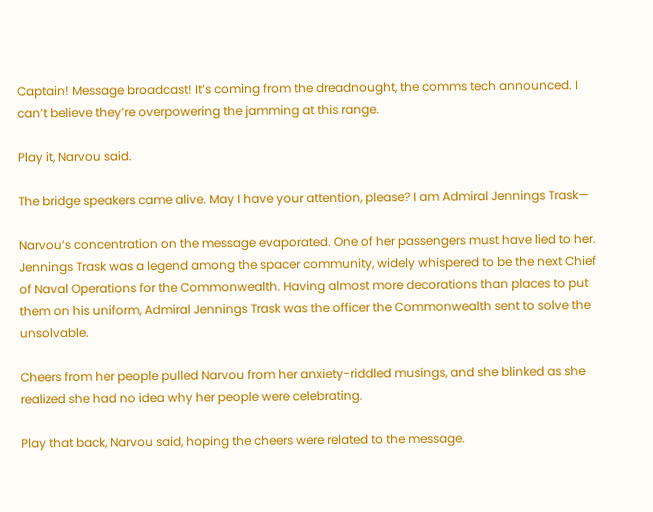Captain! Message broadcast! It’s coming from the dreadnought, the comms tech announced. I can’t believe they’re overpowering the jamming at this range.

Play it, Narvou said.

The bridge speakers came alive. May I have your attention, please? I am Admiral Jennings Trask—

Narvou’s concentration on the message evaporated. One of her passengers must have lied to her. Jennings Trask was a legend among the spacer community, widely whispered to be the next Chief of Naval Operations for the Commonwealth. Having almost more decorations than places to put them on his uniform, Admiral Jennings Trask was the officer the Commonwealth sent to solve the unsolvable.

Cheers from her people pulled Narvou from her anxiety-riddled musings, and she blinked as she realized she had no idea why her people were celebrating.

Play that back, Narvou said, hoping the cheers were related to the message.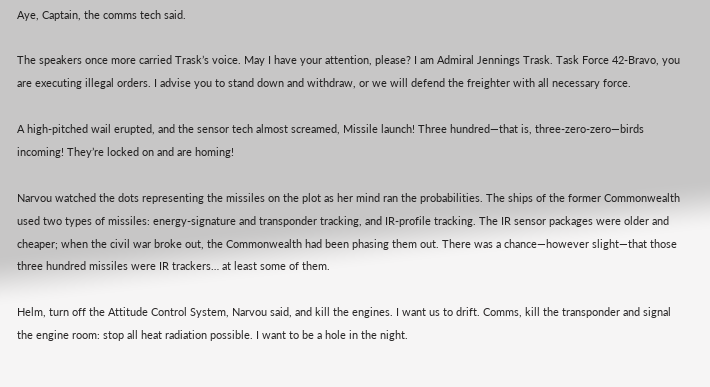Aye, Captain, the comms tech said.

The speakers once more carried Trask’s voice. May I have your attention, please? I am Admiral Jennings Trask. Task Force 42-Bravo, you are executing illegal orders. I advise you to stand down and withdraw, or we will defend the freighter with all necessary force.

A high-pitched wail erupted, and the sensor tech almost screamed, Missile launch! Three hundred—that is, three-zero-zero—birds incoming! They’re locked on and are homing!

Narvou watched the dots representing the missiles on the plot as her mind ran the probabilities. The ships of the former Commonwealth used two types of missiles: energy-signature and transponder tracking, and IR-profile tracking. The IR sensor packages were older and cheaper; when the civil war broke out, the Commonwealth had been phasing them out. There was a chance—however slight—that those three hundred missiles were IR trackers… at least some of them.

Helm, turn off the Attitude Control System, Narvou said, and kill the engines. I want us to drift. Comms, kill the transponder and signal the engine room: stop all heat radiation possible. I want to be a hole in the night.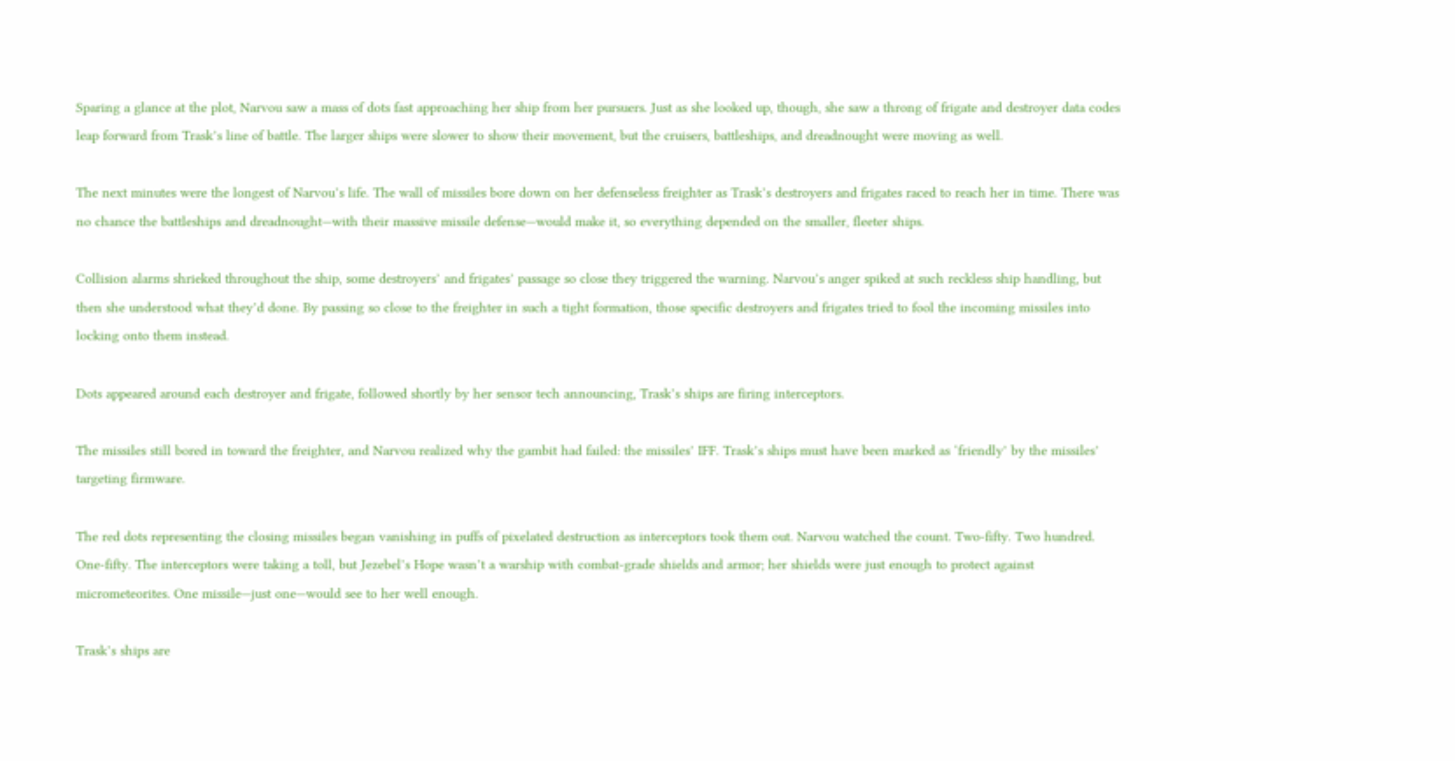Sparing a glance at the plot, Narvou saw a mass of dots fast approaching her ship from her pursuers. Just as she looked up, though, she saw a throng of frigate and destroyer data codes leap forward from Trask’s line of battle. The larger ships were slower to show their movement, but the cruisers, battleships, and dreadnought were moving as well.

The next minutes were the longest of Narvou’s life. The wall of missiles bore down on her defenseless freighter as Trask’s destroyers and frigates raced to reach her in time. There was no chance the battleships and dreadnought—with their massive missile defense—would make it, so everything depended on the smaller, fleeter ships.

Collision alarms shrieked throughout the ship, some destroyers’ and frigates’ passage so close they triggered the warning. Narvou’s anger spiked at such reckless ship handling, but then she understood what they’d done. By passing so close to the freighter in such a tight formation, those specific destroyers and frigates tried to fool the incoming missiles into locking onto them instead.

Dots appeared around each destroyer and frigate, followed shortly by her sensor tech announcing, Trask’s ships are firing interceptors.

The missiles still bored in toward the freighter, and Narvou realized why the gambit had failed: the missiles’ IFF. Trask’s ships must have been marked as ‘friendly’ by the missiles’ targeting firmware.

The red dots representing the closing missiles began vanishing in puffs of pixelated destruction as interceptors took them out. Narvou watched the count. Two-fifty. Two hundred. One-fifty. The interceptors were taking a toll, but Jezebel’s Hope wasn’t a warship with combat-grade shields and armor; her shields were just enough to protect against micrometeorites. One missile—just one—would see to her well enough.

Trask’s ships are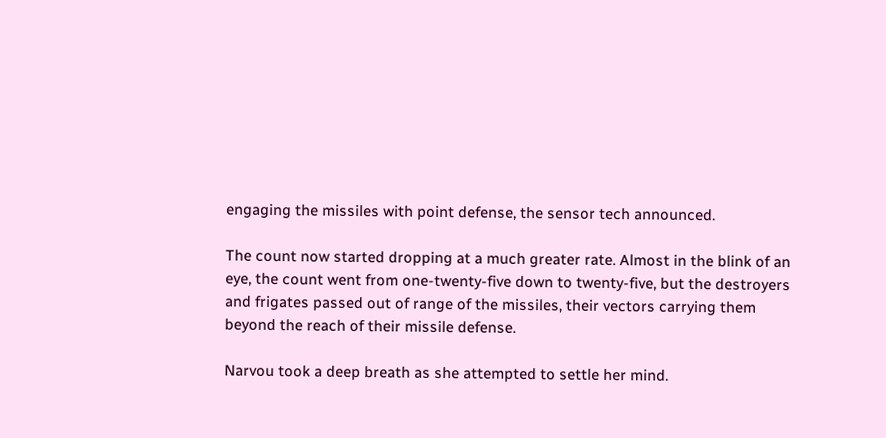engaging the missiles with point defense, the sensor tech announced.

The count now started dropping at a much greater rate. Almost in the blink of an eye, the count went from one-twenty-five down to twenty-five, but the destroyers and frigates passed out of range of the missiles, their vectors carrying them beyond the reach of their missile defense.

Narvou took a deep breath as she attempted to settle her mind.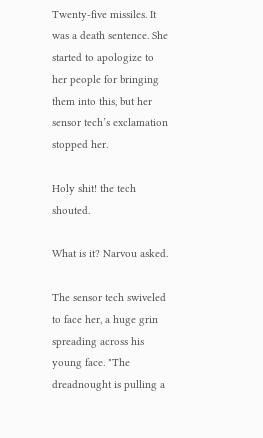Twenty-five missiles. It was a death sentence. She started to apologize to her people for bringing them into this, but her sensor tech’s exclamation stopped her.

Holy shit! the tech shouted.

What is it? Narvou asked.

The sensor tech swiveled to face her, a huge grin spreading across his young face. "The dreadnought is pulling a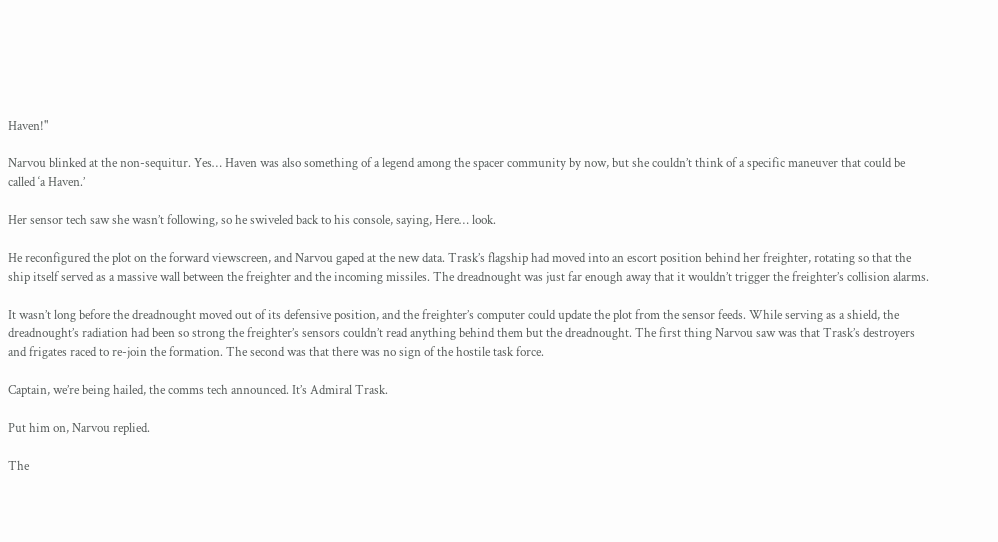Haven!"

Narvou blinked at the non-sequitur. Yes… Haven was also something of a legend among the spacer community by now, but she couldn’t think of a specific maneuver that could be called ‘a Haven.’

Her sensor tech saw she wasn’t following, so he swiveled back to his console, saying, Here… look.

He reconfigured the plot on the forward viewscreen, and Narvou gaped at the new data. Trask’s flagship had moved into an escort position behind her freighter, rotating so that the ship itself served as a massive wall between the freighter and the incoming missiles. The dreadnought was just far enough away that it wouldn’t trigger the freighter’s collision alarms.

It wasn’t long before the dreadnought moved out of its defensive position, and the freighter’s computer could update the plot from the sensor feeds. While serving as a shield, the dreadnought’s radiation had been so strong the freighter’s sensors couldn’t read anything behind them but the dreadnought. The first thing Narvou saw was that Trask’s destroyers and frigates raced to re-join the formation. The second was that there was no sign of the hostile task force.

Captain, we’re being hailed, the comms tech announced. It’s Admiral Trask.

Put him on, Narvou replied.

The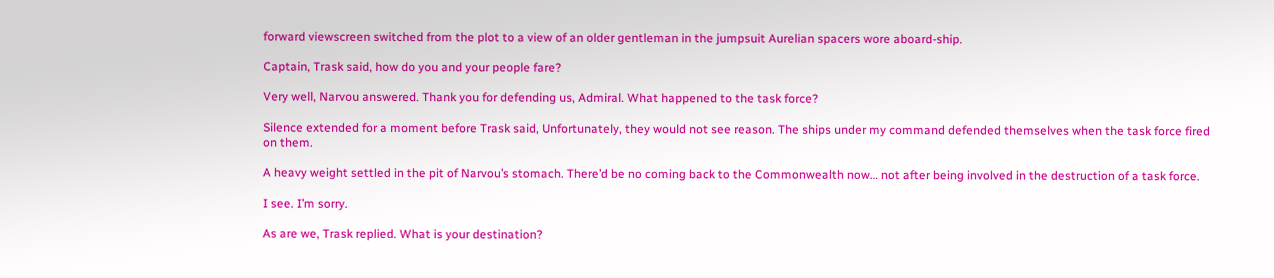forward viewscreen switched from the plot to a view of an older gentleman in the jumpsuit Aurelian spacers wore aboard-ship.

Captain, Trask said, how do you and your people fare?

Very well, Narvou answered. Thank you for defending us, Admiral. What happened to the task force?

Silence extended for a moment before Trask said, Unfortunately, they would not see reason. The ships under my command defended themselves when the task force fired on them.

A heavy weight settled in the pit of Narvou’s stomach. There’d be no coming back to the Commonwealth now… not after being involved in the destruction of a task force.

I see. I’m sorry.

As are we, Trask replied. What is your destination?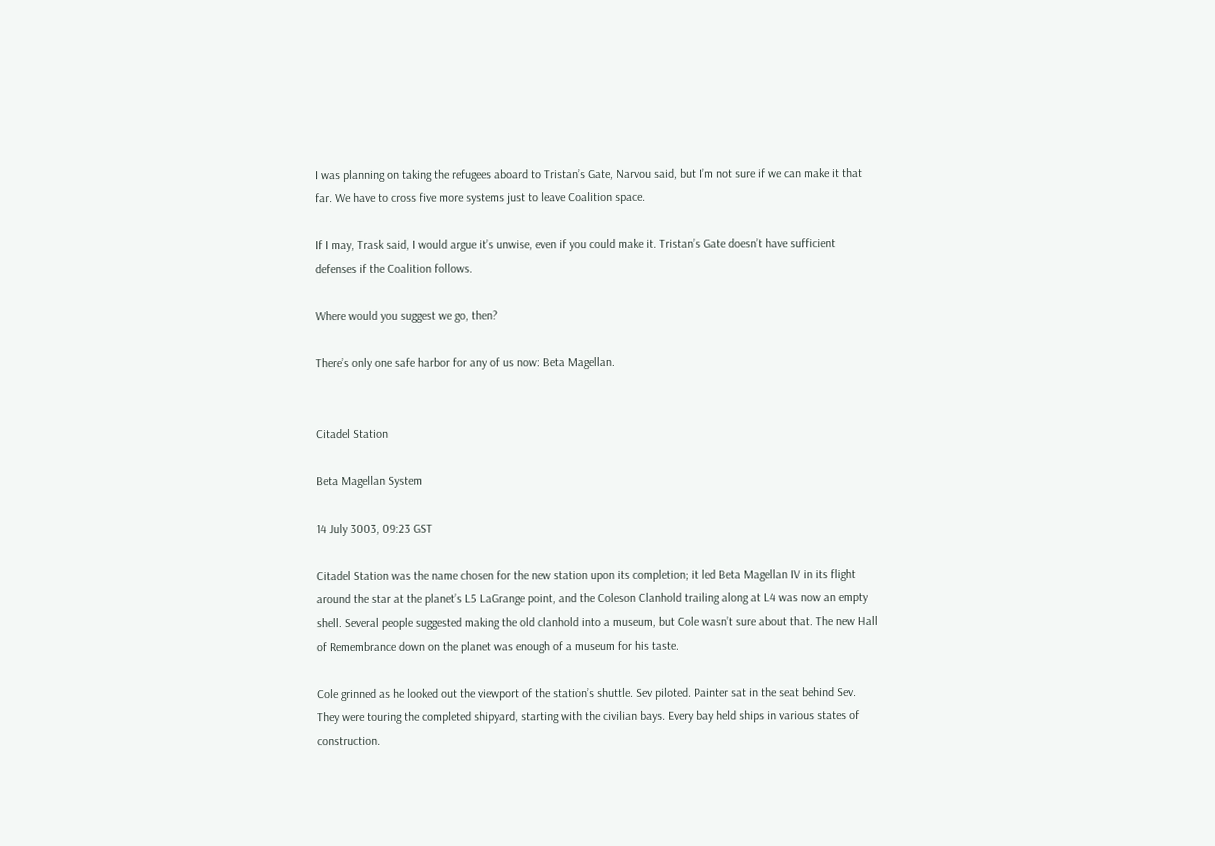I was planning on taking the refugees aboard to Tristan’s Gate, Narvou said, but I’m not sure if we can make it that far. We have to cross five more systems just to leave Coalition space.

If I may, Trask said, I would argue it’s unwise, even if you could make it. Tristan’s Gate doesn’t have sufficient defenses if the Coalition follows.

Where would you suggest we go, then?

There’s only one safe harbor for any of us now: Beta Magellan.


Citadel Station

Beta Magellan System

14 July 3003, 09:23 GST

Citadel Station was the name chosen for the new station upon its completion; it led Beta Magellan IV in its flight around the star at the planet’s L5 LaGrange point, and the Coleson Clanhold trailing along at L4 was now an empty shell. Several people suggested making the old clanhold into a museum, but Cole wasn’t sure about that. The new Hall of Remembrance down on the planet was enough of a museum for his taste.

Cole grinned as he looked out the viewport of the station’s shuttle. Sev piloted. Painter sat in the seat behind Sev. They were touring the completed shipyard, starting with the civilian bays. Every bay held ships in various states of construction.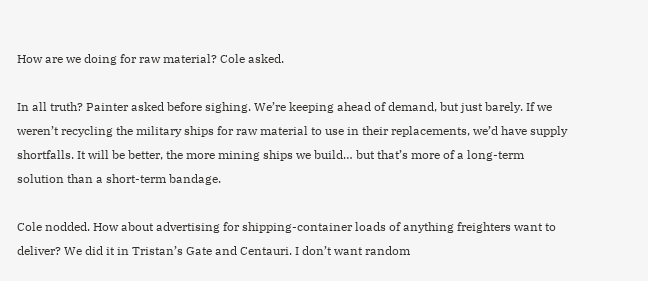How are we doing for raw material? Cole asked.

In all truth? Painter asked before sighing. We’re keeping ahead of demand, but just barely. If we weren’t recycling the military ships for raw material to use in their replacements, we’d have supply shortfalls. It will be better, the more mining ships we build… but that’s more of a long-term solution than a short-term bandage.

Cole nodded. How about advertising for shipping-container loads of anything freighters want to deliver? We did it in Tristan’s Gate and Centauri. I don’t want random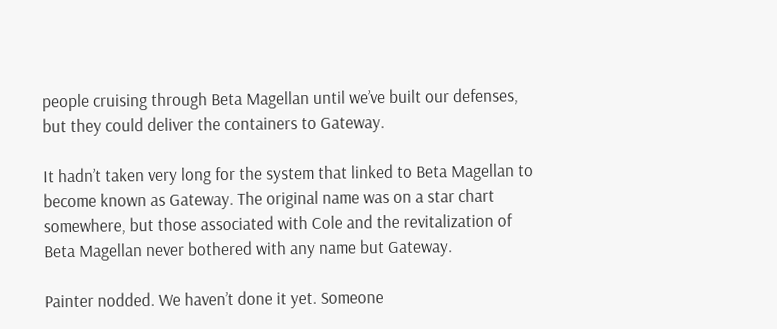people cruising through Beta Magellan until we’ve built our defenses, but they could deliver the containers to Gateway.

It hadn’t taken very long for the system that linked to Beta Magellan to become known as Gateway. The original name was on a star chart somewhere, but those associated with Cole and the revitalization of Beta Magellan never bothered with any name but Gateway.

Painter nodded. We haven’t done it yet. Someone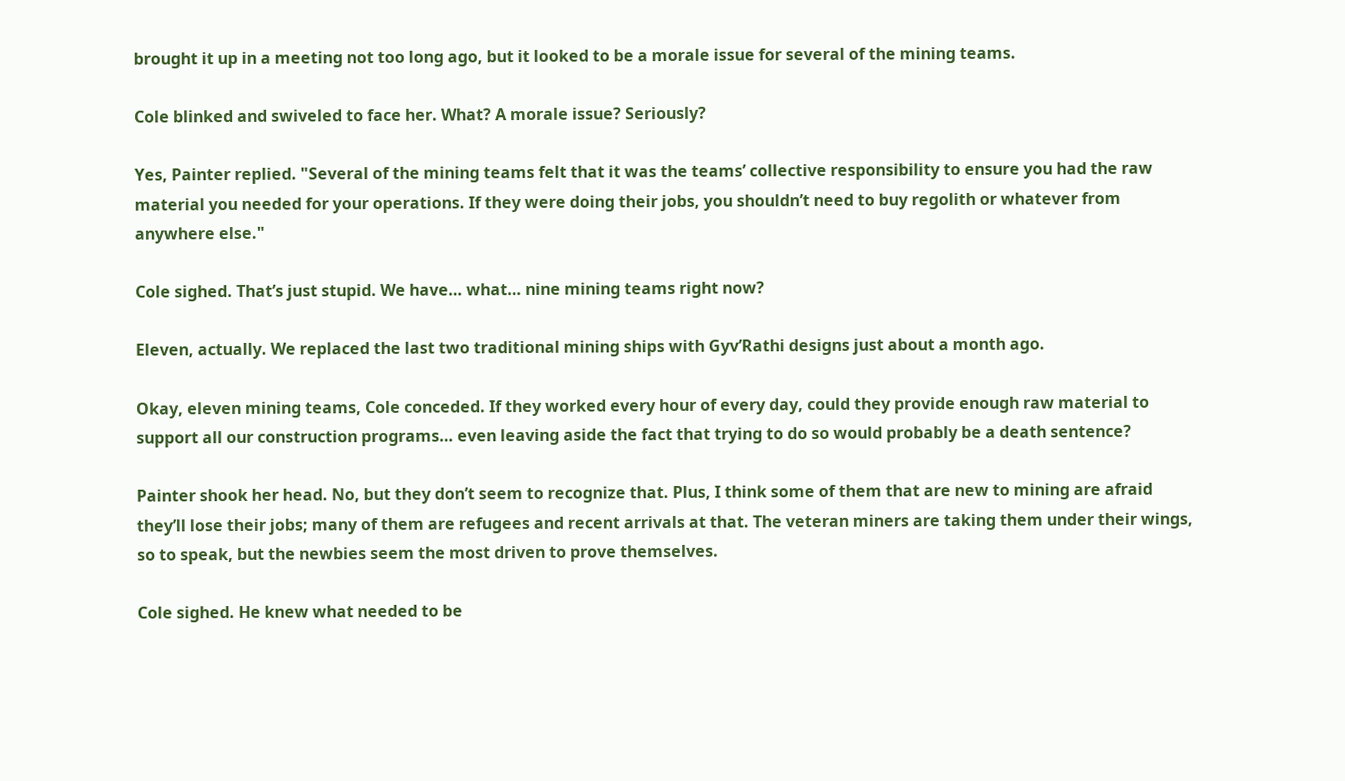brought it up in a meeting not too long ago, but it looked to be a morale issue for several of the mining teams.

Cole blinked and swiveled to face her. What? A morale issue? Seriously?

Yes, Painter replied. "Several of the mining teams felt that it was the teams’ collective responsibility to ensure you had the raw material you needed for your operations. If they were doing their jobs, you shouldn’t need to buy regolith or whatever from anywhere else."

Cole sighed. That’s just stupid. We have… what… nine mining teams right now?

Eleven, actually. We replaced the last two traditional mining ships with Gyv’Rathi designs just about a month ago.

Okay, eleven mining teams, Cole conceded. If they worked every hour of every day, could they provide enough raw material to support all our construction programs… even leaving aside the fact that trying to do so would probably be a death sentence?

Painter shook her head. No, but they don’t seem to recognize that. Plus, I think some of them that are new to mining are afraid they’ll lose their jobs; many of them are refugees and recent arrivals at that. The veteran miners are taking them under their wings, so to speak, but the newbies seem the most driven to prove themselves.

Cole sighed. He knew what needed to be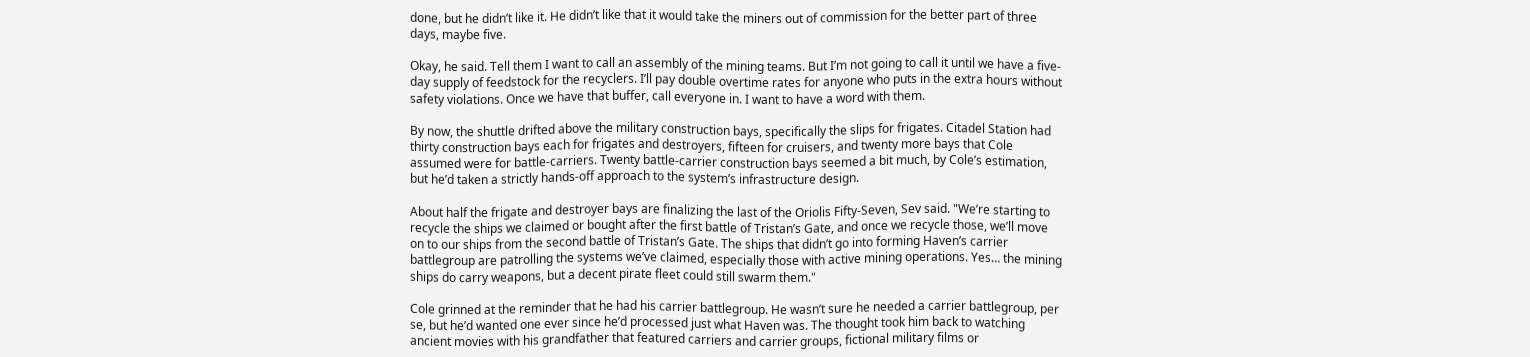done, but he didn’t like it. He didn’t like that it would take the miners out of commission for the better part of three days, maybe five.

Okay, he said. Tell them I want to call an assembly of the mining teams. But I’m not going to call it until we have a five-day supply of feedstock for the recyclers. I’ll pay double overtime rates for anyone who puts in the extra hours without safety violations. Once we have that buffer, call everyone in. I want to have a word with them.

By now, the shuttle drifted above the military construction bays, specifically the slips for frigates. Citadel Station had thirty construction bays each for frigates and destroyers, fifteen for cruisers, and twenty more bays that Cole assumed were for battle-carriers. Twenty battle-carrier construction bays seemed a bit much, by Cole’s estimation, but he’d taken a strictly hands-off approach to the system’s infrastructure design.

About half the frigate and destroyer bays are finalizing the last of the Oriolis Fifty-Seven, Sev said. "We’re starting to recycle the ships we claimed or bought after the first battle of Tristan’s Gate, and once we recycle those, we’ll move on to our ships from the second battle of Tristan’s Gate. The ships that didn’t go into forming Haven’s carrier battlegroup are patrolling the systems we’ve claimed, especially those with active mining operations. Yes… the mining ships do carry weapons, but a decent pirate fleet could still swarm them."

Cole grinned at the reminder that he had his carrier battlegroup. He wasn’t sure he needed a carrier battlegroup, per se, but he’d wanted one ever since he’d processed just what Haven was. The thought took him back to watching ancient movies with his grandfather that featured carriers and carrier groups, fictional military films or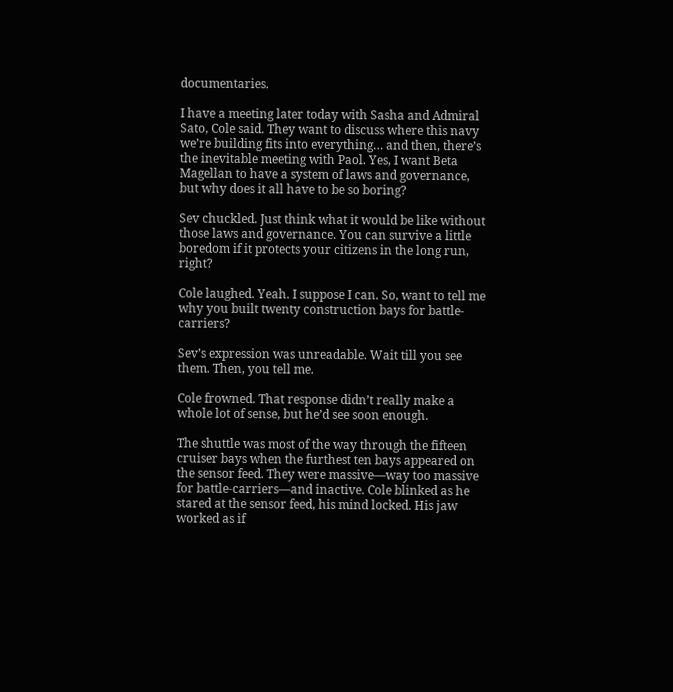documentaries.

I have a meeting later today with Sasha and Admiral Sato, Cole said. They want to discuss where this navy we’re building fits into everything… and then, there’s the inevitable meeting with Paol. Yes, I want Beta Magellan to have a system of laws and governance, but why does it all have to be so boring?

Sev chuckled. Just think what it would be like without those laws and governance. You can survive a little boredom if it protects your citizens in the long run, right?

Cole laughed. Yeah. I suppose I can. So, want to tell me why you built twenty construction bays for battle-carriers?

Sev’s expression was unreadable. Wait till you see them. Then, you tell me.

Cole frowned. That response didn’t really make a whole lot of sense, but he’d see soon enough.

The shuttle was most of the way through the fifteen cruiser bays when the furthest ten bays appeared on the sensor feed. They were massive—way too massive for battle-carriers—and inactive. Cole blinked as he stared at the sensor feed, his mind locked. His jaw worked as if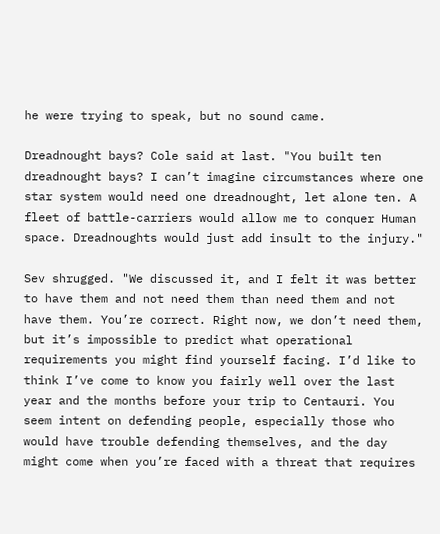he were trying to speak, but no sound came.

Dreadnought bays? Cole said at last. "You built ten dreadnought bays? I can’t imagine circumstances where one star system would need one dreadnought, let alone ten. A fleet of battle-carriers would allow me to conquer Human space. Dreadnoughts would just add insult to the injury."

Sev shrugged. "We discussed it, and I felt it was better to have them and not need them than need them and not have them. You’re correct. Right now, we don’t need them, but it’s impossible to predict what operational requirements you might find yourself facing. I’d like to think I’ve come to know you fairly well over the last year and the months before your trip to Centauri. You seem intent on defending people, especially those who would have trouble defending themselves, and the day might come when you’re faced with a threat that requires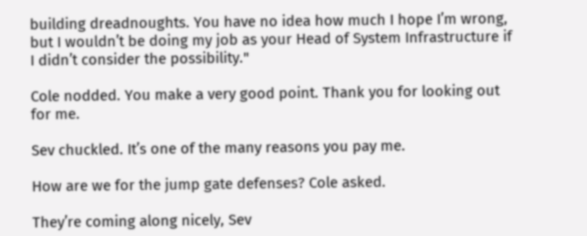building dreadnoughts. You have no idea how much I hope I’m wrong, but I wouldn’t be doing my job as your Head of System Infrastructure if I didn’t consider the possibility."

Cole nodded. You make a very good point. Thank you for looking out for me.

Sev chuckled. It’s one of the many reasons you pay me.

How are we for the jump gate defenses? Cole asked.

They’re coming along nicely, Sev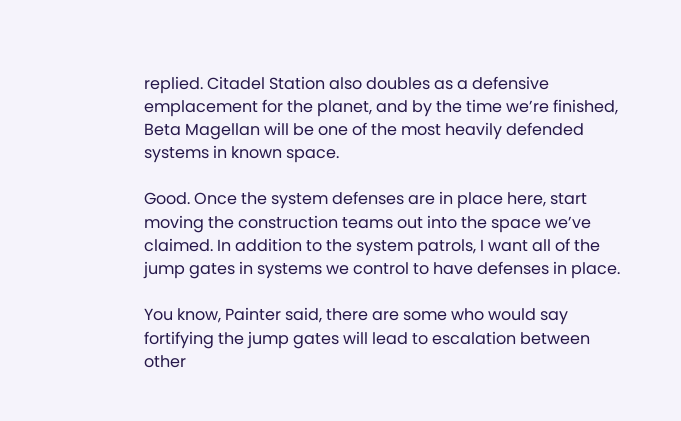replied. Citadel Station also doubles as a defensive emplacement for the planet, and by the time we’re finished, Beta Magellan will be one of the most heavily defended systems in known space.

Good. Once the system defenses are in place here, start moving the construction teams out into the space we’ve claimed. In addition to the system patrols, I want all of the jump gates in systems we control to have defenses in place.

You know, Painter said, there are some who would say fortifying the jump gates will lead to escalation between other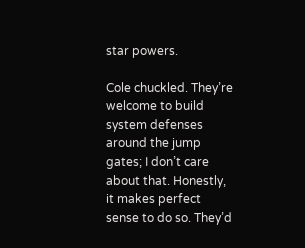star powers.

Cole chuckled. They’re welcome to build system defenses around the jump gates; I don’t care about that. Honestly, it makes perfect sense to do so. They’d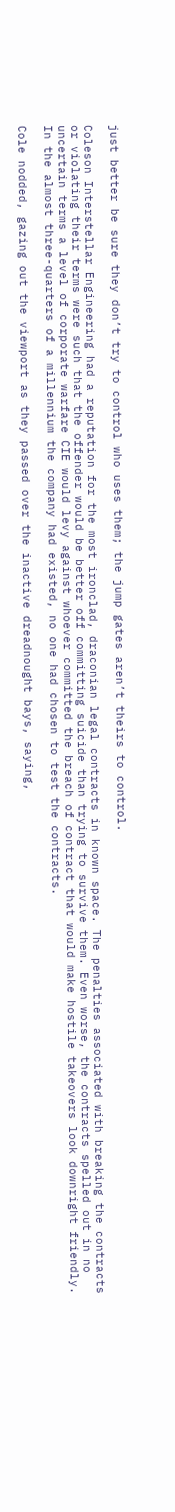just better be sure they don’t try to control who uses them; the jump gates aren’t theirs to control.

Coleson Interstellar Engineering had a reputation for the most ironclad, draconian legal contracts in known space. The penalties associated with breaking the contracts or violating their terms were such that the offender would be better off committing suicide than trying to survive them. Even worse, the contracts spelled out in no uncertain terms a level of corporate warfare CIE would levy against whoever committed the breach of contract that would make hostile takeovers look downright friendly. In the almost three-quarters of a millennium the company had existed, no one had chosen to test the contracts.

Cole nodded, gazing out the viewport as they passed over the inactive dreadnought bays, saying,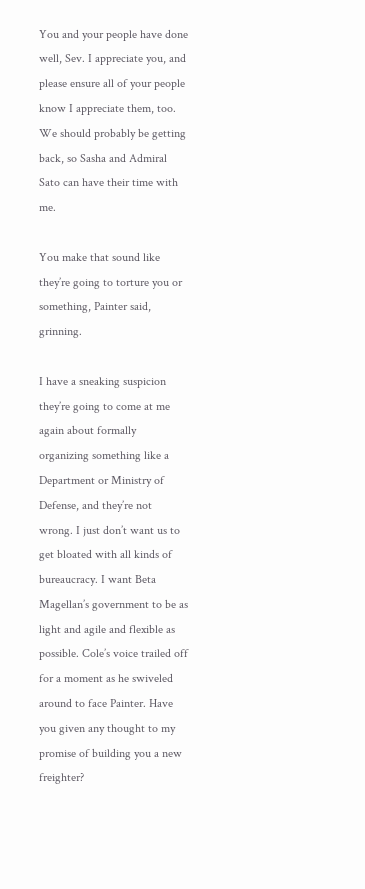You and your people have done well, Sev. I appreciate you, and please ensure all of your people know I appreciate them, too. We should probably be getting back, so Sasha and Admiral Sato can have their time with me.

You make that sound like they’re going to torture you or something, Painter said, grinning.

I have a sneaking suspicion they’re going to come at me again about formally organizing something like a Department or Ministry of Defense, and they’re not wrong. I just don’t want us to get bloated with all kinds of bureaucracy. I want Beta Magellan’s government to be as light and agile and flexible as possible. Cole’s voice trailed off for a moment as he swiveled around to face Painter. Have you given any thought to my promise of building you a new freighter?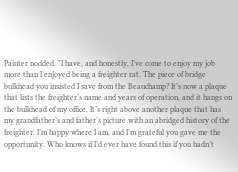Painter nodded. "I have, and honestly, I’ve come to enjoy my job more than I enjoyed being a freighter rat. The piece of bridge bulkhead you insisted I save from the Beauchamp? It’s now a plaque that lists the freighter’s name and years of operation, and it hangs on the bulkhead of my office. It’s right above another plaque that has my grandfather’s and father’s picture with an abridged history of the freighter. I’m happy where I am, and I’m grateful you gave me the opportunity. Who knows if I’d ever have found this if you hadn’t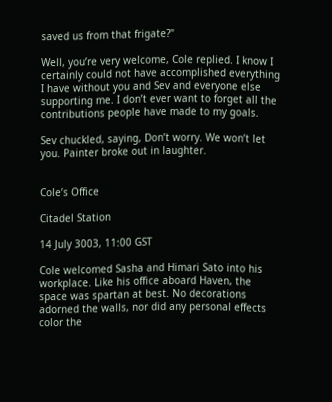saved us from that frigate?"

Well, you’re very welcome, Cole replied. I know I certainly could not have accomplished everything I have without you and Sev and everyone else supporting me. I don’t ever want to forget all the contributions people have made to my goals.

Sev chuckled, saying, Don’t worry. We won’t let you. Painter broke out in laughter.


Cole’s Office

Citadel Station

14 July 3003, 11:00 GST

Cole welcomed Sasha and Himari Sato into his workplace. Like his office aboard Haven, the space was spartan at best. No decorations adorned the walls, nor did any personal effects color the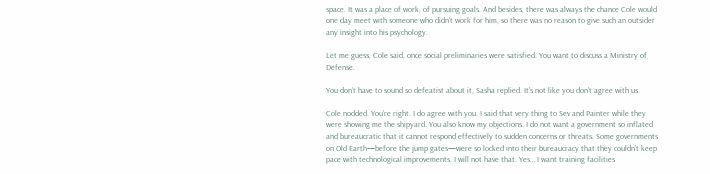space. It was a place of work, of pursuing goals. And besides, there was always the chance Cole would one day meet with someone who didn’t work for him, so there was no reason to give such an outsider any insight into his psychology.

Let me guess, Cole said, once social preliminaries were satisfied. You want to discuss a Ministry of Defense.

You don’t have to sound so defeatist about it, Sasha replied. It’s not like you don’t agree with us.

Cole nodded. You’re right. I do agree with you. I said that very thing to Sev and Painter while they were showing me the shipyard. You also know my objections. I do not want a government so inflated and bureaucratic that it cannot respond effectively to sudden concerns or threats. Some governments on Old Earth—before the jump gates—were so locked into their bureaucracy that they couldn’t keep pace with technological improvements. I will not have that. Yes… I want training facilities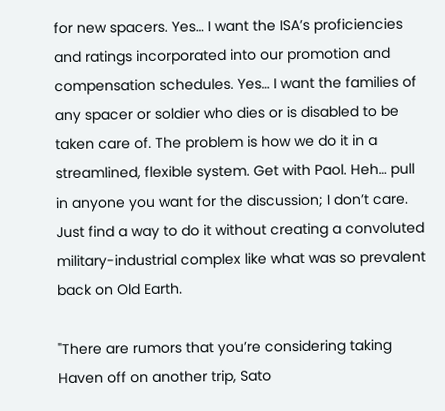for new spacers. Yes… I want the ISA’s proficiencies and ratings incorporated into our promotion and compensation schedules. Yes… I want the families of any spacer or soldier who dies or is disabled to be taken care of. The problem is how we do it in a streamlined, flexible system. Get with Paol. Heh… pull in anyone you want for the discussion; I don’t care. Just find a way to do it without creating a convoluted military-industrial complex like what was so prevalent back on Old Earth.

"There are rumors that you’re considering taking Haven off on another trip, Sato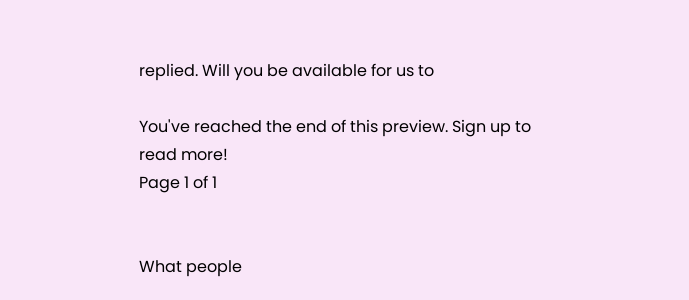replied. Will you be available for us to

You've reached the end of this preview. Sign up to read more!
Page 1 of 1


What people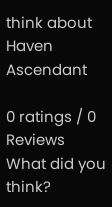think about Haven Ascendant

0 ratings / 0 Reviews
What did you think?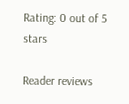Rating: 0 out of 5 stars

Reader reviews